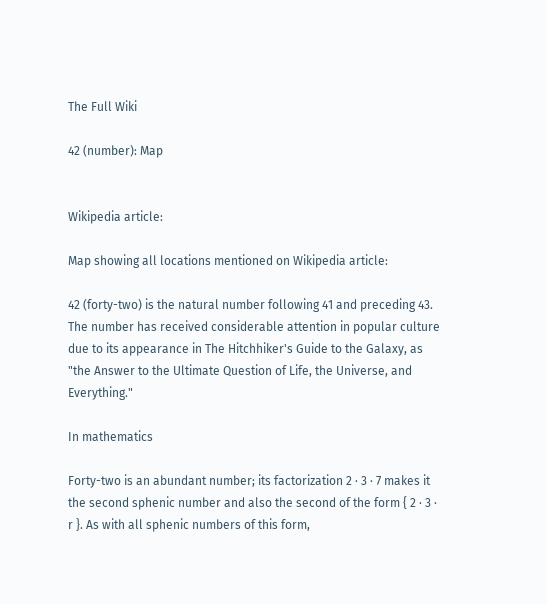The Full Wiki

42 (number): Map


Wikipedia article:

Map showing all locations mentioned on Wikipedia article:

42 (forty-two) is the natural number following 41 and preceding 43. The number has received considerable attention in popular culture due to its appearance in The Hitchhiker's Guide to the Galaxy, as "the Answer to the Ultimate Question of Life, the Universe, and Everything."

In mathematics

Forty-two is an abundant number; its factorization 2 · 3 · 7 makes it the second sphenic number and also the second of the form { 2 · 3 · r }. As with all sphenic numbers of this form,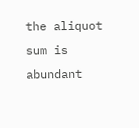the aliquot sum is abundant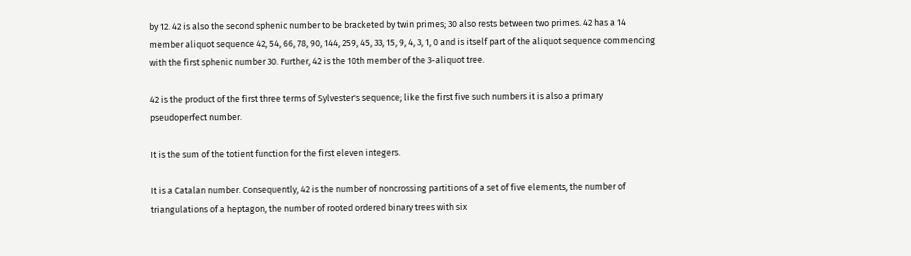by 12. 42 is also the second sphenic number to be bracketed by twin primes; 30 also rests between two primes. 42 has a 14 member aliquot sequence 42, 54, 66, 78, 90, 144, 259, 45, 33, 15, 9, 4, 3, 1, 0 and is itself part of the aliquot sequence commencing with the first sphenic number 30. Further, 42 is the 10th member of the 3-aliquot tree.

42 is the product of the first three terms of Sylvester's sequence; like the first five such numbers it is also a primary pseudoperfect number.

It is the sum of the totient function for the first eleven integers.

It is a Catalan number. Consequently, 42 is the number of noncrossing partitions of a set of five elements, the number of triangulations of a heptagon, the number of rooted ordered binary trees with six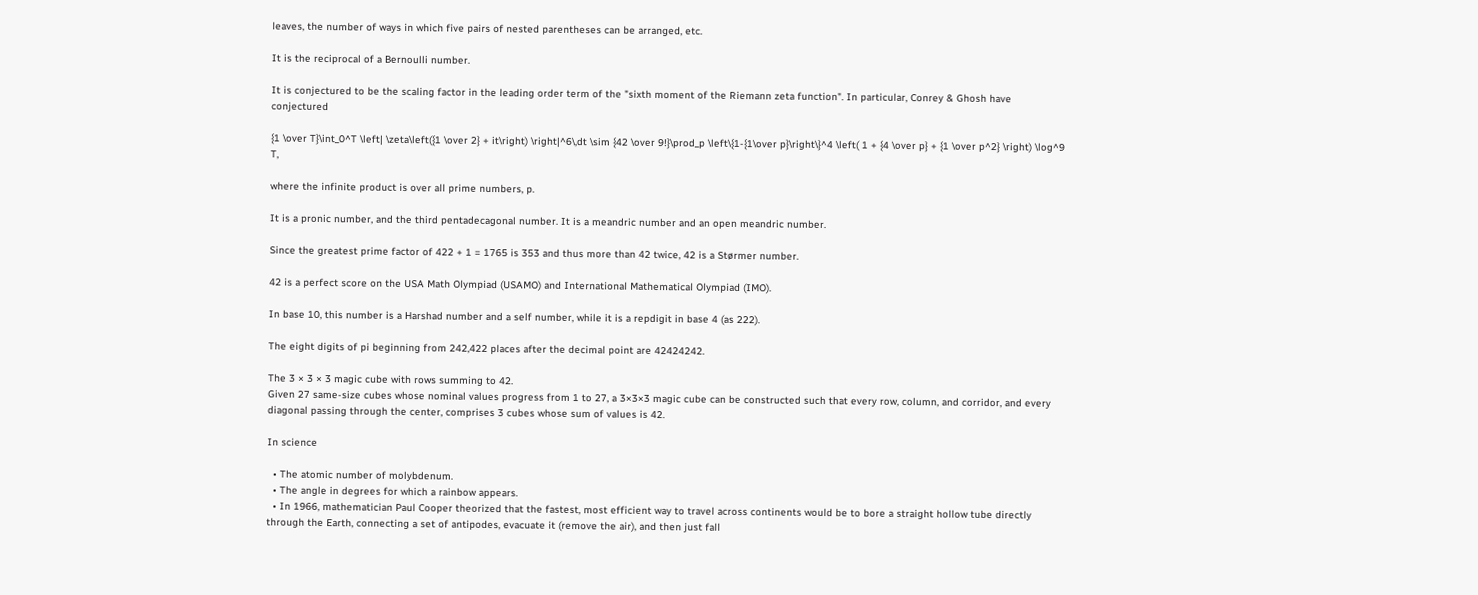leaves, the number of ways in which five pairs of nested parentheses can be arranged, etc.

It is the reciprocal of a Bernoulli number.

It is conjectured to be the scaling factor in the leading order term of the "sixth moment of the Riemann zeta function". In particular, Conrey & Ghosh have conjectured

{1 \over T}\int_0^T \left| \zeta\left({1 \over 2} + it\right) \right|^6\,dt \sim {42 \over 9!}\prod_p \left\{1-{1\over p}\right\}^4 \left( 1 + {4 \over p} + {1 \over p^2} \right) \log^9 T,

where the infinite product is over all prime numbers, p.

It is a pronic number, and the third pentadecagonal number. It is a meandric number and an open meandric number.

Since the greatest prime factor of 422 + 1 = 1765 is 353 and thus more than 42 twice, 42 is a Størmer number.

42 is a perfect score on the USA Math Olympiad (USAMO) and International Mathematical Olympiad (IMO).

In base 10, this number is a Harshad number and a self number, while it is a repdigit in base 4 (as 222).

The eight digits of pi beginning from 242,422 places after the decimal point are 42424242.

The 3 × 3 × 3 magic cube with rows summing to 42.
Given 27 same-size cubes whose nominal values progress from 1 to 27, a 3×3×3 magic cube can be constructed such that every row, column, and corridor, and every diagonal passing through the center, comprises 3 cubes whose sum of values is 42.

In science

  • The atomic number of molybdenum.
  • The angle in degrees for which a rainbow appears.
  • In 1966, mathematician Paul Cooper theorized that the fastest, most efficient way to travel across continents would be to bore a straight hollow tube directly through the Earth, connecting a set of antipodes, evacuate it (remove the air), and then just fall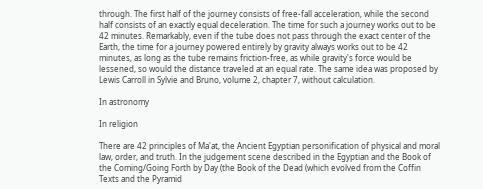through. The first half of the journey consists of free-fall acceleration, while the second half consists of an exactly equal deceleration. The time for such a journey works out to be 42 minutes. Remarkably, even if the tube does not pass through the exact center of the Earth, the time for a journey powered entirely by gravity always works out to be 42 minutes, as long as the tube remains friction-free, as while gravity's force would be lessened, so would the distance traveled at an equal rate. The same idea was proposed by Lewis Carroll in Sylvie and Bruno, volume 2, chapter 7, without calculation.

In astronomy

In religion

There are 42 principles of Ma'at, the Ancient Egyptian personification of physical and moral law, order, and truth. In the judgement scene described in the Egyptian and the Book of the Coming/Going Forth by Day (the Book of the Dead (which evolved from the Coffin Texts and the Pyramid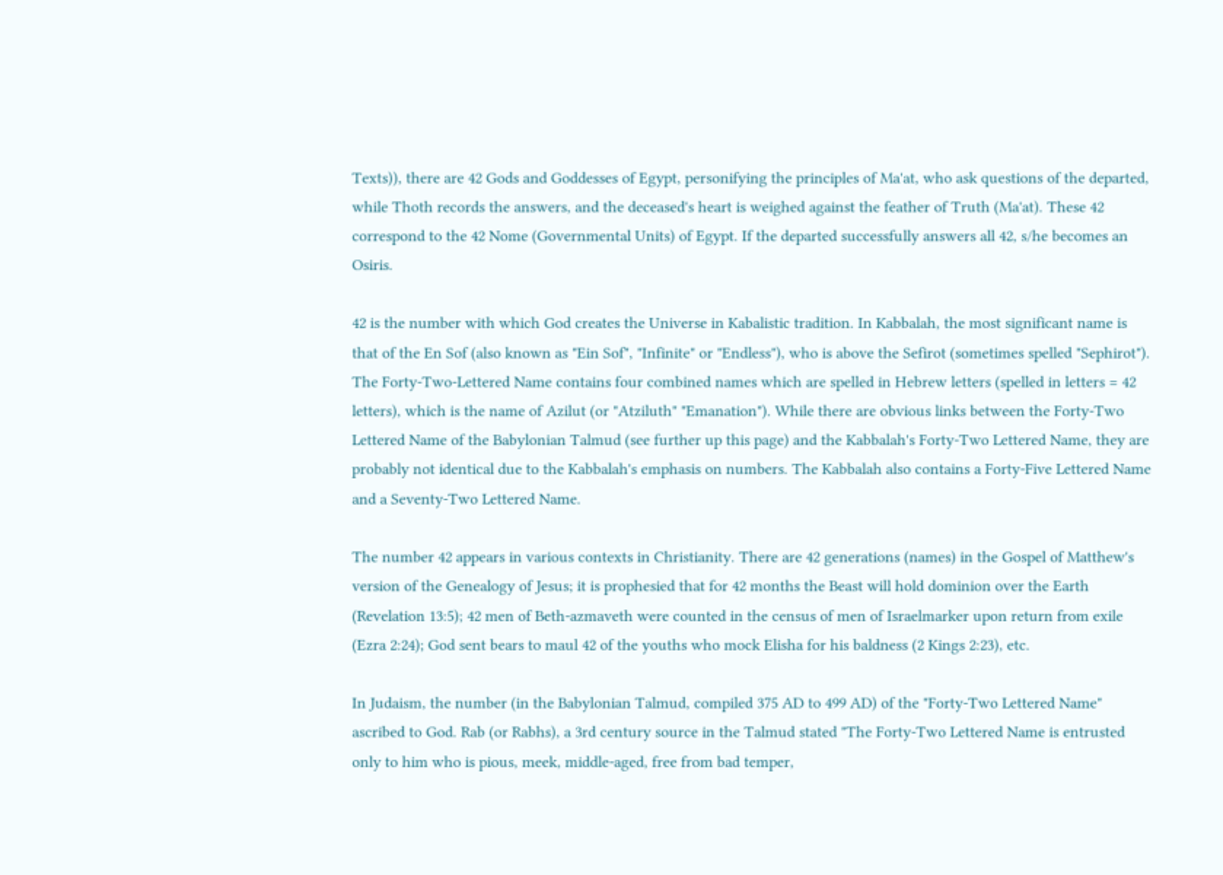Texts)), there are 42 Gods and Goddesses of Egypt, personifying the principles of Ma'at, who ask questions of the departed, while Thoth records the answers, and the deceased's heart is weighed against the feather of Truth (Ma'at). These 42 correspond to the 42 Nome (Governmental Units) of Egypt. If the departed successfully answers all 42, s/he becomes an Osiris.

42 is the number with which God creates the Universe in Kabalistic tradition. In Kabbalah, the most significant name is that of the En Sof (also known as "Ein Sof", "Infinite" or "Endless"), who is above the Sefirot (sometimes spelled "Sephirot"). The Forty-Two-Lettered Name contains four combined names which are spelled in Hebrew letters (spelled in letters = 42 letters), which is the name of Azilut (or "Atziluth" "Emanation"). While there are obvious links between the Forty-Two Lettered Name of the Babylonian Talmud (see further up this page) and the Kabbalah's Forty-Two Lettered Name, they are probably not identical due to the Kabbalah's emphasis on numbers. The Kabbalah also contains a Forty-Five Lettered Name and a Seventy-Two Lettered Name.

The number 42 appears in various contexts in Christianity. There are 42 generations (names) in the Gospel of Matthew's version of the Genealogy of Jesus; it is prophesied that for 42 months the Beast will hold dominion over the Earth (Revelation 13:5); 42 men of Beth-azmaveth were counted in the census of men of Israelmarker upon return from exile (Ezra 2:24); God sent bears to maul 42 of the youths who mock Elisha for his baldness (2 Kings 2:23), etc.

In Judaism, the number (in the Babylonian Talmud, compiled 375 AD to 499 AD) of the "Forty-Two Lettered Name" ascribed to God. Rab (or Rabhs), a 3rd century source in the Talmud stated "The Forty-Two Lettered Name is entrusted only to him who is pious, meek, middle-aged, free from bad temper,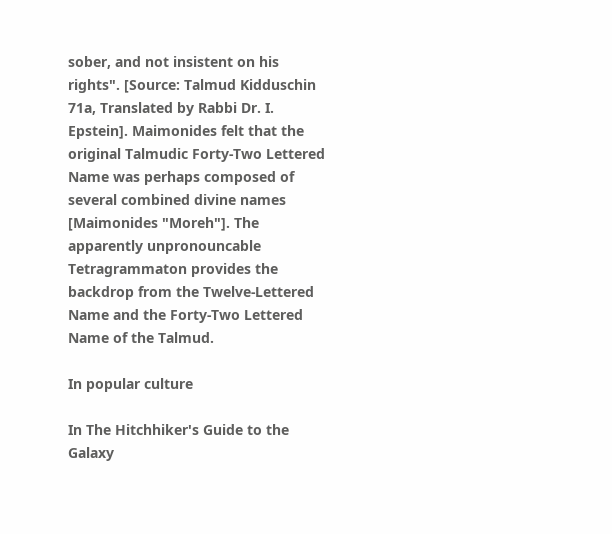sober, and not insistent on his rights". [Source: Talmud Kidduschin 71a, Translated by Rabbi Dr. I. Epstein]. Maimonides felt that the original Talmudic Forty-Two Lettered Name was perhaps composed of several combined divine names [Maimonides "Moreh"]. The apparently unpronouncable Tetragrammaton provides the backdrop from the Twelve-Lettered Name and the Forty-Two Lettered Name of the Talmud.

In popular culture

In The Hitchhiker's Guide to the Galaxy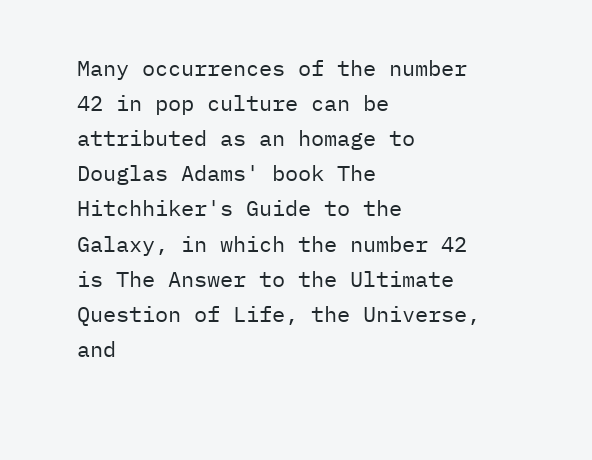Many occurrences of the number 42 in pop culture can be attributed as an homage to Douglas Adams' book The Hitchhiker's Guide to the Galaxy, in which the number 42 is The Answer to the Ultimate Question of Life, the Universe, and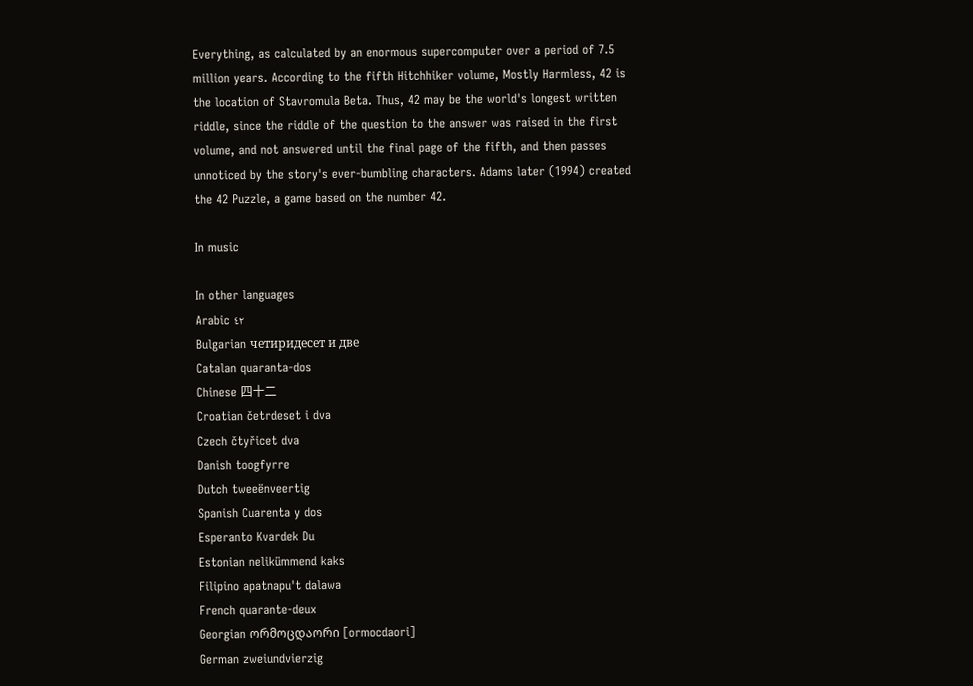Everything, as calculated by an enormous supercomputer over a period of 7.5 million years. According to the fifth Hitchhiker volume, Mostly Harmless, 42 is the location of Stavromula Beta. Thus, 42 may be the world's longest written riddle, since the riddle of the question to the answer was raised in the first volume, and not answered until the final page of the fifth, and then passes unnoticed by the story's ever-bumbling characters. Adams later (1994) created the 42 Puzzle, a game based on the number 42.

In music

In other languages
Arabic ٤٢
Bulgarian четиридесет и две
Catalan quaranta-dos
Chinese 四十二
Croatian četrdeset i dva
Czech čtyřicet dva
Danish toogfyrre
Dutch tweeënveertig
Spanish Cuarenta y dos
Esperanto Kvardek Du
Estonian nelikümmend kaks
Filipino apatnapu't dalawa
French quarante-deux
Georgian ორმოცდაორი [ormocdaori]
German zweiundvierzig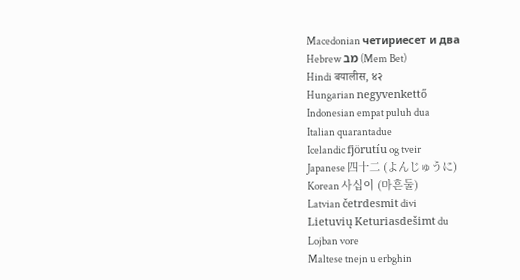Macedonian четириесет и два
Hebrew מב (Mem Bet)
Hindi बयालीस, ४२
Hungarian negyvenkettő
Indonesian empat puluh dua
Italian quarantadue
Icelandic fjörutíu og tveir
Japanese 四十二 (よんじゅうに)
Korean 사십이 (마흔둘)
Latvian četrdesmit divi
Lietuvių Keturiasdešimt du
Lojban vore
Maltese tnejn u erbghin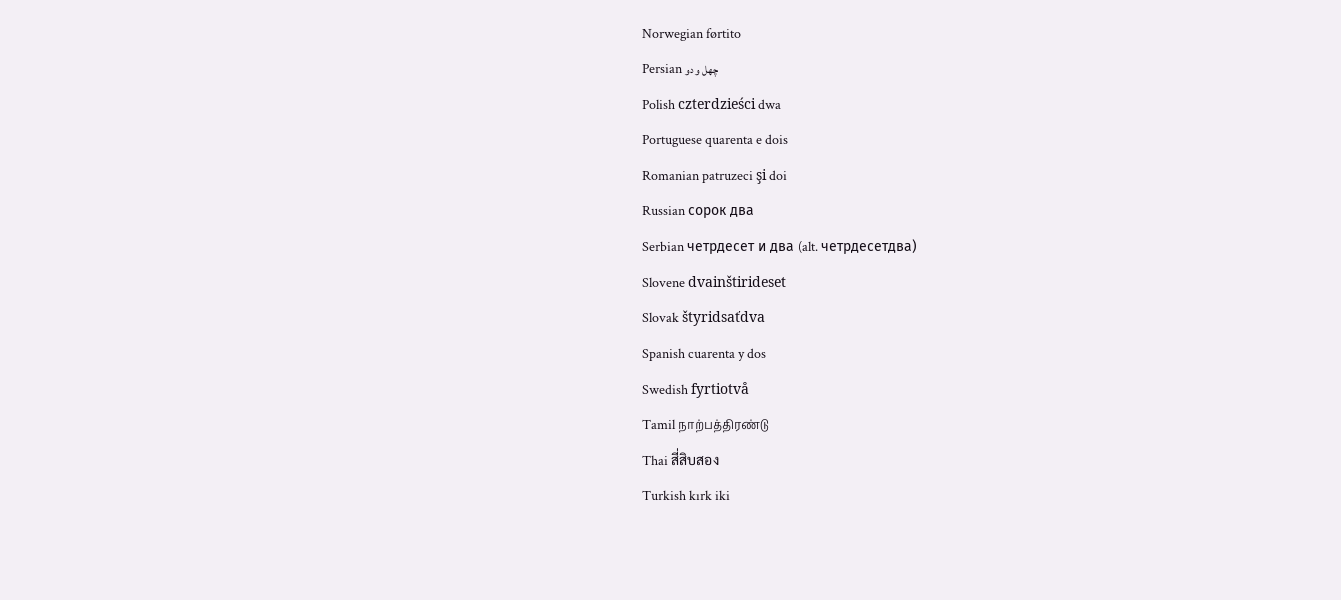Norwegian førtito
Persian چهل و دو
Polish czterdzieści dwa
Portuguese quarenta e dois
Romanian patruzeci şi doi
Russian сорок два
Serbian четрдесет и два (alt. четрдесетдва)
Slovene dvainštirideset
Slovak štyridsaťdva
Spanish cuarenta y dos
Swedish fyrtiotvå
Tamil நாற்பத்திரண்டு
Thai สี่สิบสอง
Turkish kırk iki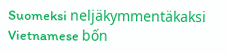Suomeksi neljäkymmentäkaksi
Vietnamese bốn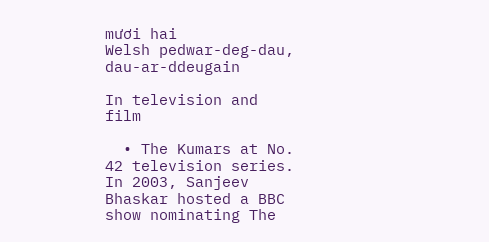mươi hai
Welsh pedwar-deg-dau, dau-ar-ddeugain

In television and film

  • The Kumars at No. 42 television series. In 2003, Sanjeev Bhaskar hosted a BBC show nominating The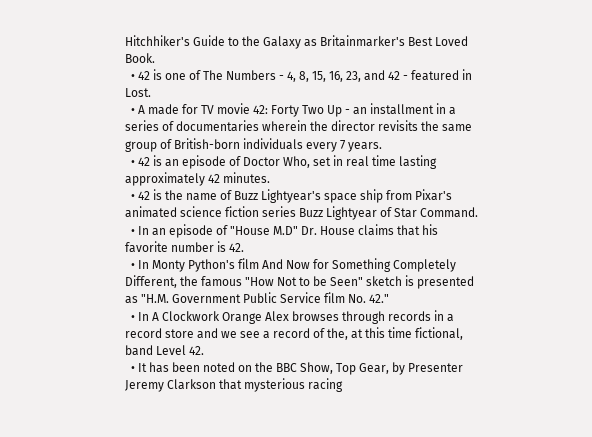Hitchhiker's Guide to the Galaxy as Britainmarker's Best Loved Book.
  • 42 is one of The Numbers - 4, 8, 15, 16, 23, and 42 - featured in Lost.
  • A made for TV movie 42: Forty Two Up - an installment in a series of documentaries wherein the director revisits the same group of British-born individuals every 7 years.
  • 42 is an episode of Doctor Who, set in real time lasting approximately 42 minutes.
  • 42 is the name of Buzz Lightyear's space ship from Pixar's animated science fiction series Buzz Lightyear of Star Command.
  • In an episode of "House M.D" Dr. House claims that his favorite number is 42.
  • In Monty Python's film And Now for Something Completely Different, the famous "How Not to be Seen" sketch is presented as "H.M. Government Public Service film No. 42."
  • In A Clockwork Orange Alex browses through records in a record store and we see a record of the, at this time fictional, band Level 42.
  • It has been noted on the BBC Show, Top Gear, by Presenter Jeremy Clarkson that mysterious racing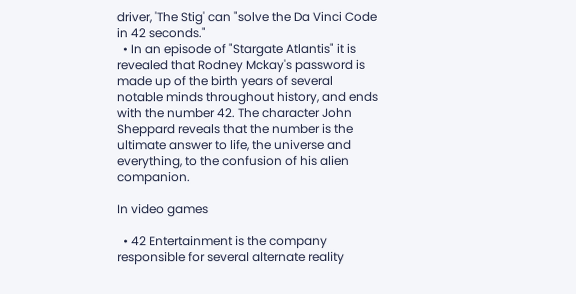driver, 'The Stig' can "solve the Da Vinci Code in 42 seconds."
  • In an episode of "Stargate Atlantis" it is revealed that Rodney Mckay's password is made up of the birth years of several notable minds throughout history, and ends with the number 42. The character John Sheppard reveals that the number is the ultimate answer to life, the universe and everything, to the confusion of his alien companion.

In video games

  • 42 Entertainment is the company responsible for several alternate reality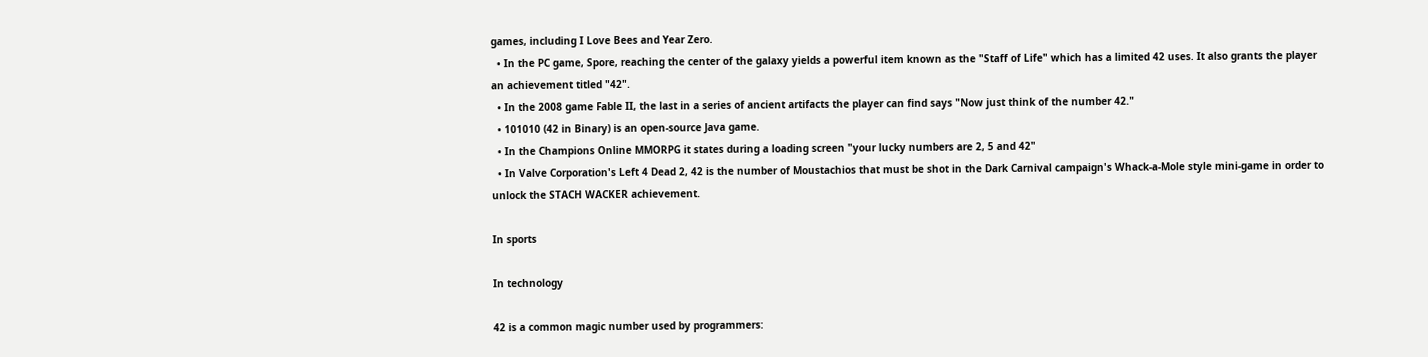games, including I Love Bees and Year Zero.
  • In the PC game, Spore, reaching the center of the galaxy yields a powerful item known as the "Staff of Life" which has a limited 42 uses. It also grants the player an achievement titled "42".
  • In the 2008 game Fable II, the last in a series of ancient artifacts the player can find says "Now just think of the number 42."
  • 101010 (42 in Binary) is an open-source Java game.
  • In the Champions Online MMORPG it states during a loading screen "your lucky numbers are 2, 5 and 42"
  • In Valve Corporation's Left 4 Dead 2, 42 is the number of Moustachios that must be shot in the Dark Carnival campaign's Whack-a-Mole style mini-game in order to unlock the STACH WACKER achievement.

In sports

In technology

42 is a common magic number used by programmers: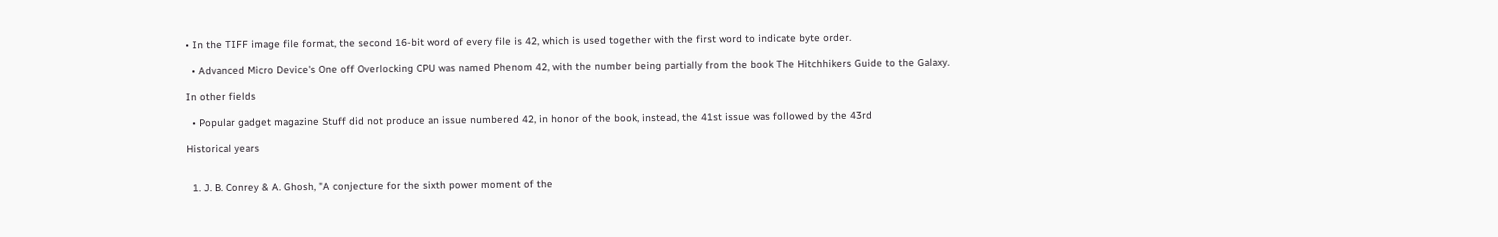• In the TIFF image file format, the second 16-bit word of every file is 42, which is used together with the first word to indicate byte order.

  • Advanced Micro Device's One off Overlocking CPU was named Phenom 42, with the number being partially from the book The Hitchhikers Guide to the Galaxy.

In other fields

  • Popular gadget magazine Stuff did not produce an issue numbered 42, in honor of the book, instead, the 41st issue was followed by the 43rd

Historical years


  1. J. B. Conrey & A. Ghosh, "A conjecture for the sixth power moment of the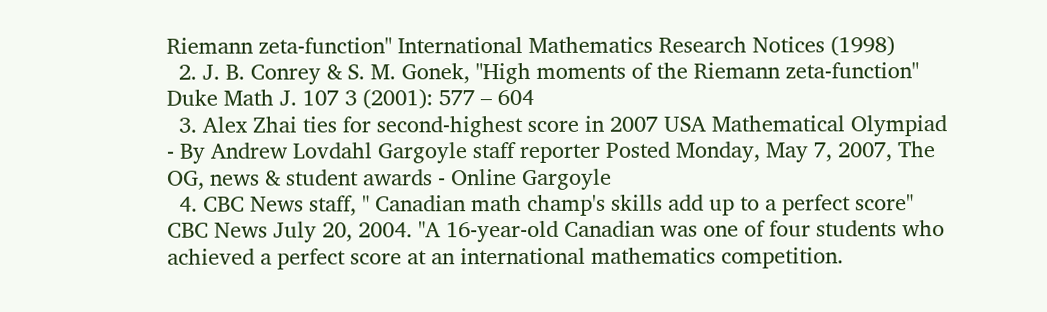Riemann zeta-function" International Mathematics Research Notices (1998)
  2. J. B. Conrey & S. M. Gonek, "High moments of the Riemann zeta-function" Duke Math J. 107 3 (2001): 577 – 604
  3. Alex Zhai ties for second-highest score in 2007 USA Mathematical Olympiad - By Andrew Lovdahl Gargoyle staff reporter Posted Monday, May 7, 2007, The OG, news & student awards - Online Gargoyle
  4. CBC News staff, " Canadian math champ's skills add up to a perfect score" CBC News July 20, 2004. "A 16-year-old Canadian was one of four students who achieved a perfect score at an international mathematics competition.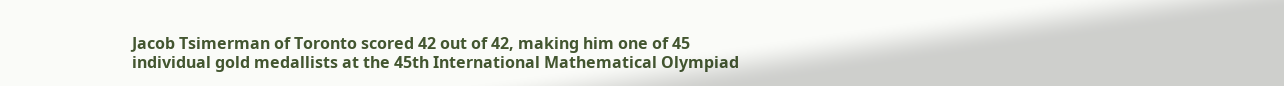Jacob Tsimerman of Toronto scored 42 out of 42, making him one of 45 individual gold medallists at the 45th International Mathematical Olympiad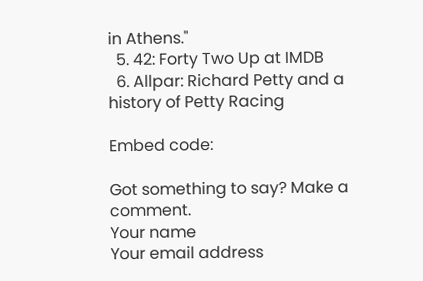in Athens."
  5. 42: Forty Two Up at IMDB
  6. Allpar: Richard Petty and a history of Petty Racing

Embed code:

Got something to say? Make a comment.
Your name
Your email address